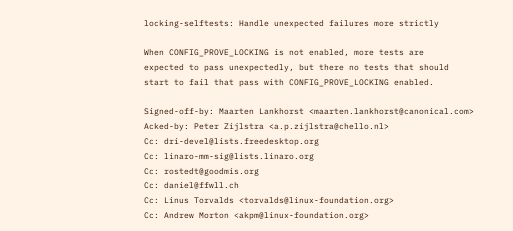locking-selftests: Handle unexpected failures more strictly

When CONFIG_PROVE_LOCKING is not enabled, more tests are
expected to pass unexpectedly, but there no tests that should
start to fail that pass with CONFIG_PROVE_LOCKING enabled.

Signed-off-by: Maarten Lankhorst <maarten.lankhorst@canonical.com>
Acked-by: Peter Zijlstra <a.p.zijlstra@chello.nl>
Cc: dri-devel@lists.freedesktop.org
Cc: linaro-mm-sig@lists.linaro.org
Cc: rostedt@goodmis.org
Cc: daniel@ffwll.ch
Cc: Linus Torvalds <torvalds@linux-foundation.org>
Cc: Andrew Morton <akpm@linux-foundation.org>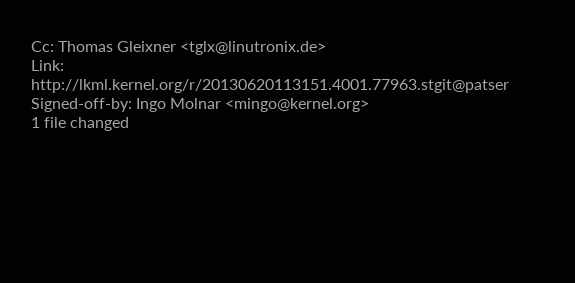Cc: Thomas Gleixner <tglx@linutronix.de>
Link: http://lkml.kernel.org/r/20130620113151.4001.77963.stgit@patser
Signed-off-by: Ingo Molnar <mingo@kernel.org>
1 file changed